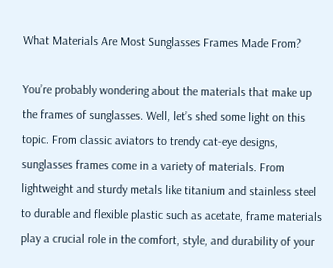What Materials Are Most Sunglasses Frames Made From?

You’re probably wondering about the materials that make up the frames of sunglasses. Well, let’s shed some light on this topic. From classic aviators to trendy cat-eye designs, sunglasses frames come in a variety of materials. From lightweight and sturdy metals like titanium and stainless steel to durable and flexible plastic such as acetate, frame materials play a crucial role in the comfort, style, and durability of your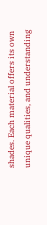shades. Each material offers its own unique qualities, and understanding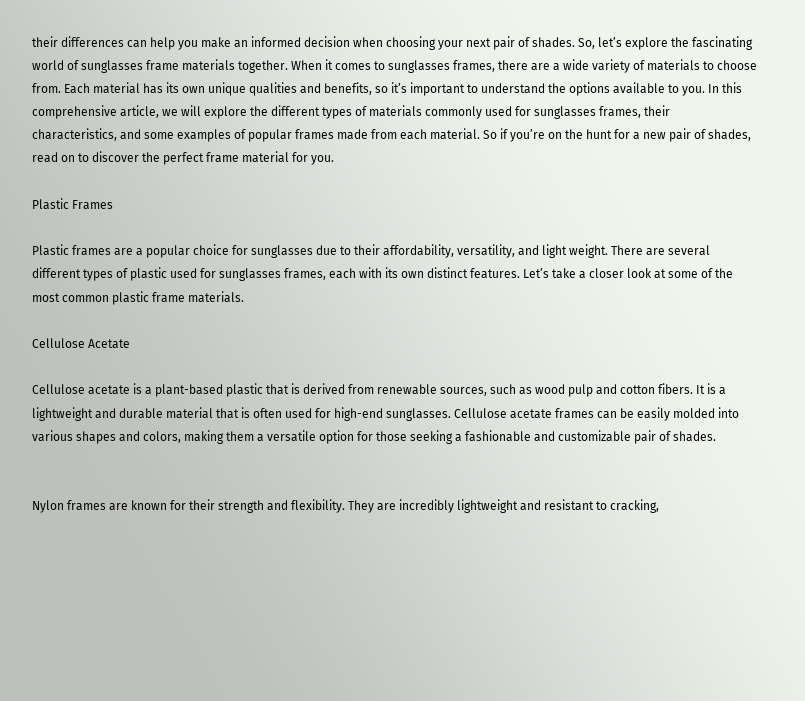their differences can help you make an informed decision when choosing your next pair of shades. So, let’s explore the fascinating world of sunglasses frame materials together. When it comes to sunglasses frames, there are a wide variety of materials to choose from. Each material has its own unique qualities and benefits, so it’s important to understand the options available to you. In this comprehensive article, we will explore the different types of materials commonly used for sunglasses frames, their characteristics, and some examples of popular frames made from each material. So if you’re on the hunt for a new pair of shades, read on to discover the perfect frame material for you.

Plastic Frames

Plastic frames are a popular choice for sunglasses due to their affordability, versatility, and light weight. There are several different types of plastic used for sunglasses frames, each with its own distinct features. Let’s take a closer look at some of the most common plastic frame materials.

Cellulose Acetate

Cellulose acetate is a plant-based plastic that is derived from renewable sources, such as wood pulp and cotton fibers. It is a lightweight and durable material that is often used for high-end sunglasses. Cellulose acetate frames can be easily molded into various shapes and colors, making them a versatile option for those seeking a fashionable and customizable pair of shades.


Nylon frames are known for their strength and flexibility. They are incredibly lightweight and resistant to cracking,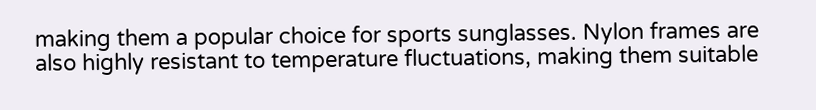making them a popular choice for sports sunglasses. Nylon frames are also highly resistant to temperature fluctuations, making them suitable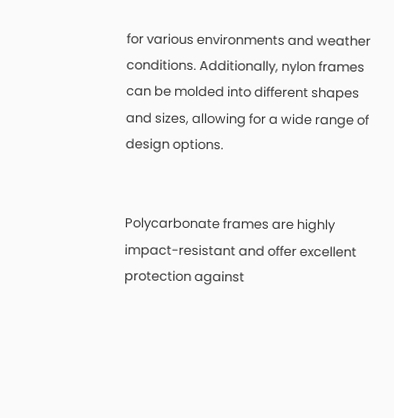for various environments and weather conditions. Additionally, nylon frames can be molded into different shapes and sizes, allowing for a wide range of design options.


Polycarbonate frames are highly impact-resistant and offer excellent protection against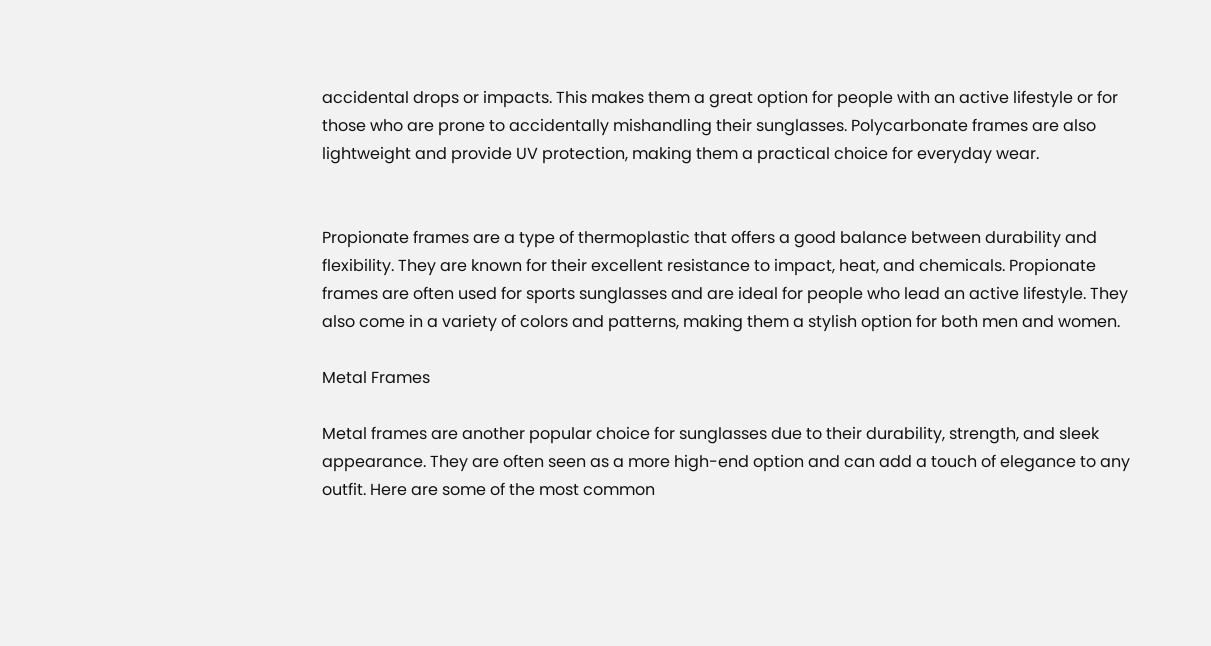accidental drops or impacts. This makes them a great option for people with an active lifestyle or for those who are prone to accidentally mishandling their sunglasses. Polycarbonate frames are also lightweight and provide UV protection, making them a practical choice for everyday wear.


Propionate frames are a type of thermoplastic that offers a good balance between durability and flexibility. They are known for their excellent resistance to impact, heat, and chemicals. Propionate frames are often used for sports sunglasses and are ideal for people who lead an active lifestyle. They also come in a variety of colors and patterns, making them a stylish option for both men and women.

Metal Frames

Metal frames are another popular choice for sunglasses due to their durability, strength, and sleek appearance. They are often seen as a more high-end option and can add a touch of elegance to any outfit. Here are some of the most common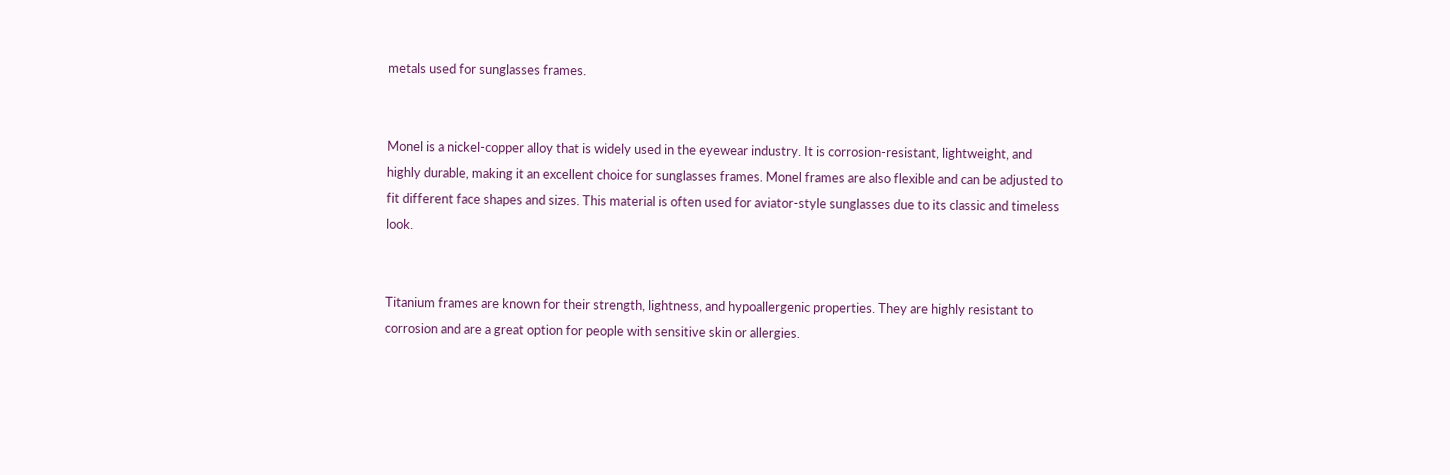metals used for sunglasses frames.


Monel is a nickel-copper alloy that is widely used in the eyewear industry. It is corrosion-resistant, lightweight, and highly durable, making it an excellent choice for sunglasses frames. Monel frames are also flexible and can be adjusted to fit different face shapes and sizes. This material is often used for aviator-style sunglasses due to its classic and timeless look.


Titanium frames are known for their strength, lightness, and hypoallergenic properties. They are highly resistant to corrosion and are a great option for people with sensitive skin or allergies.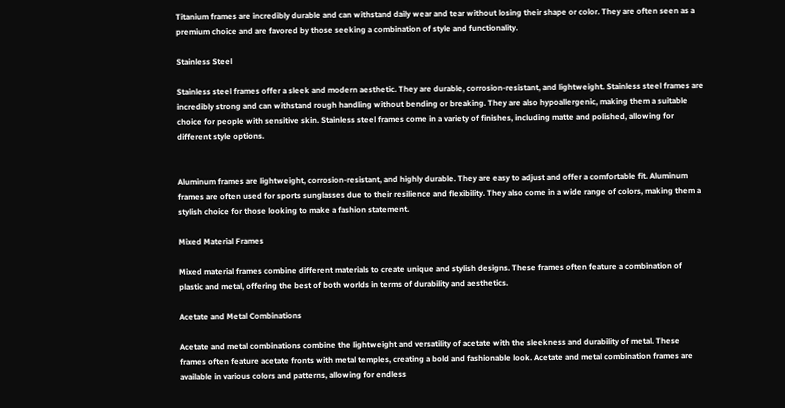Titanium frames are incredibly durable and can withstand daily wear and tear without losing their shape or color. They are often seen as a premium choice and are favored by those seeking a combination of style and functionality.

Stainless Steel

Stainless steel frames offer a sleek and modern aesthetic. They are durable, corrosion-resistant, and lightweight. Stainless steel frames are incredibly strong and can withstand rough handling without bending or breaking. They are also hypoallergenic, making them a suitable choice for people with sensitive skin. Stainless steel frames come in a variety of finishes, including matte and polished, allowing for different style options.


Aluminum frames are lightweight, corrosion-resistant, and highly durable. They are easy to adjust and offer a comfortable fit. Aluminum frames are often used for sports sunglasses due to their resilience and flexibility. They also come in a wide range of colors, making them a stylish choice for those looking to make a fashion statement.

Mixed Material Frames

Mixed material frames combine different materials to create unique and stylish designs. These frames often feature a combination of plastic and metal, offering the best of both worlds in terms of durability and aesthetics.

Acetate and Metal Combinations

Acetate and metal combinations combine the lightweight and versatility of acetate with the sleekness and durability of metal. These frames often feature acetate fronts with metal temples, creating a bold and fashionable look. Acetate and metal combination frames are available in various colors and patterns, allowing for endless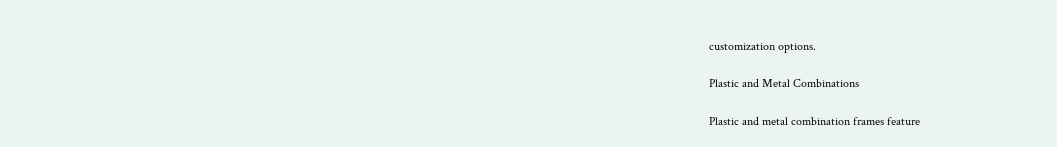customization options.

Plastic and Metal Combinations

Plastic and metal combination frames feature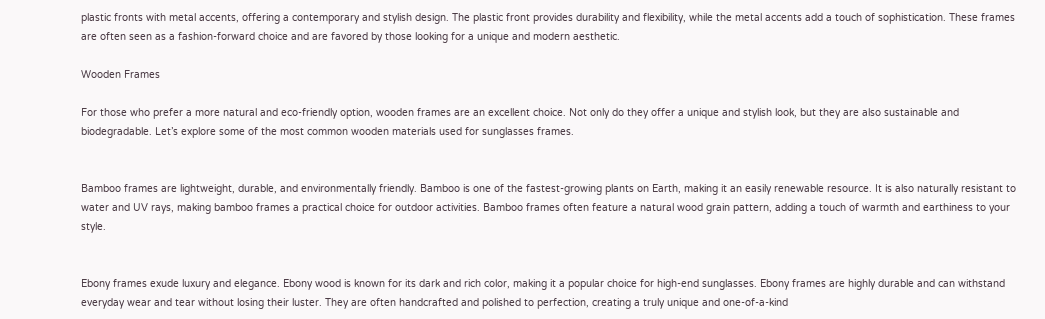plastic fronts with metal accents, offering a contemporary and stylish design. The plastic front provides durability and flexibility, while the metal accents add a touch of sophistication. These frames are often seen as a fashion-forward choice and are favored by those looking for a unique and modern aesthetic.

Wooden Frames

For those who prefer a more natural and eco-friendly option, wooden frames are an excellent choice. Not only do they offer a unique and stylish look, but they are also sustainable and biodegradable. Let’s explore some of the most common wooden materials used for sunglasses frames.


Bamboo frames are lightweight, durable, and environmentally friendly. Bamboo is one of the fastest-growing plants on Earth, making it an easily renewable resource. It is also naturally resistant to water and UV rays, making bamboo frames a practical choice for outdoor activities. Bamboo frames often feature a natural wood grain pattern, adding a touch of warmth and earthiness to your style.


Ebony frames exude luxury and elegance. Ebony wood is known for its dark and rich color, making it a popular choice for high-end sunglasses. Ebony frames are highly durable and can withstand everyday wear and tear without losing their luster. They are often handcrafted and polished to perfection, creating a truly unique and one-of-a-kind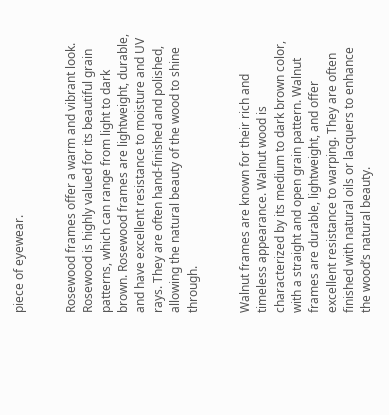piece of eyewear.


Rosewood frames offer a warm and vibrant look. Rosewood is highly valued for its beautiful grain patterns, which can range from light to dark brown. Rosewood frames are lightweight, durable, and have excellent resistance to moisture and UV rays. They are often hand-finished and polished, allowing the natural beauty of the wood to shine through.


Walnut frames are known for their rich and timeless appearance. Walnut wood is characterized by its medium to dark brown color, with a straight and open grain pattern. Walnut frames are durable, lightweight, and offer excellent resistance to warping. They are often finished with natural oils or lacquers to enhance the wood’s natural beauty.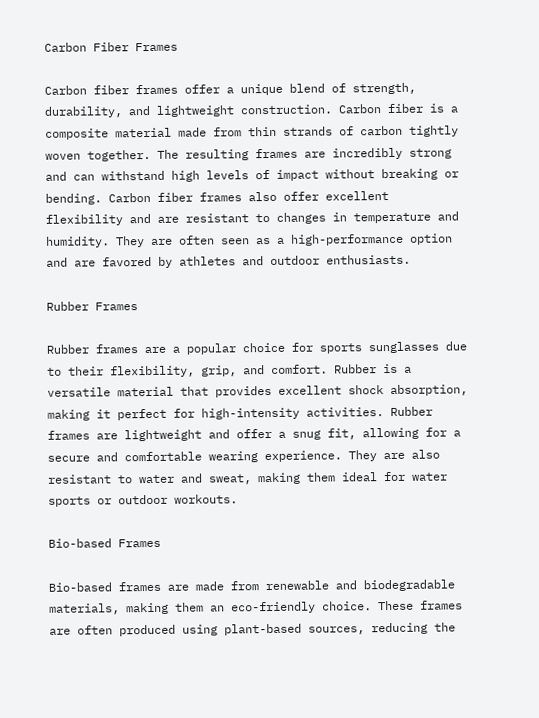Carbon Fiber Frames

Carbon fiber frames offer a unique blend of strength, durability, and lightweight construction. Carbon fiber is a composite material made from thin strands of carbon tightly woven together. The resulting frames are incredibly strong and can withstand high levels of impact without breaking or bending. Carbon fiber frames also offer excellent flexibility and are resistant to changes in temperature and humidity. They are often seen as a high-performance option and are favored by athletes and outdoor enthusiasts.

Rubber Frames

Rubber frames are a popular choice for sports sunglasses due to their flexibility, grip, and comfort. Rubber is a versatile material that provides excellent shock absorption, making it perfect for high-intensity activities. Rubber frames are lightweight and offer a snug fit, allowing for a secure and comfortable wearing experience. They are also resistant to water and sweat, making them ideal for water sports or outdoor workouts.

Bio-based Frames

Bio-based frames are made from renewable and biodegradable materials, making them an eco-friendly choice. These frames are often produced using plant-based sources, reducing the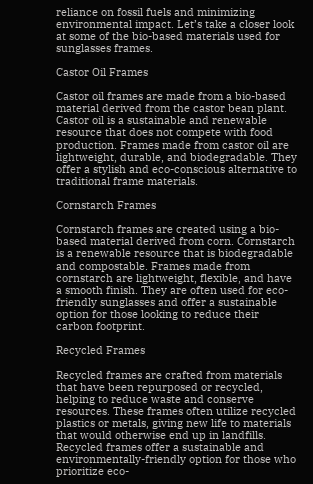reliance on fossil fuels and minimizing environmental impact. Let’s take a closer look at some of the bio-based materials used for sunglasses frames.

Castor Oil Frames

Castor oil frames are made from a bio-based material derived from the castor bean plant. Castor oil is a sustainable and renewable resource that does not compete with food production. Frames made from castor oil are lightweight, durable, and biodegradable. They offer a stylish and eco-conscious alternative to traditional frame materials.

Cornstarch Frames

Cornstarch frames are created using a bio-based material derived from corn. Cornstarch is a renewable resource that is biodegradable and compostable. Frames made from cornstarch are lightweight, flexible, and have a smooth finish. They are often used for eco-friendly sunglasses and offer a sustainable option for those looking to reduce their carbon footprint.

Recycled Frames

Recycled frames are crafted from materials that have been repurposed or recycled, helping to reduce waste and conserve resources. These frames often utilize recycled plastics or metals, giving new life to materials that would otherwise end up in landfills. Recycled frames offer a sustainable and environmentally-friendly option for those who prioritize eco-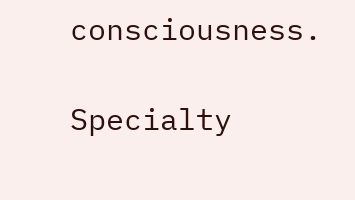consciousness.

Specialty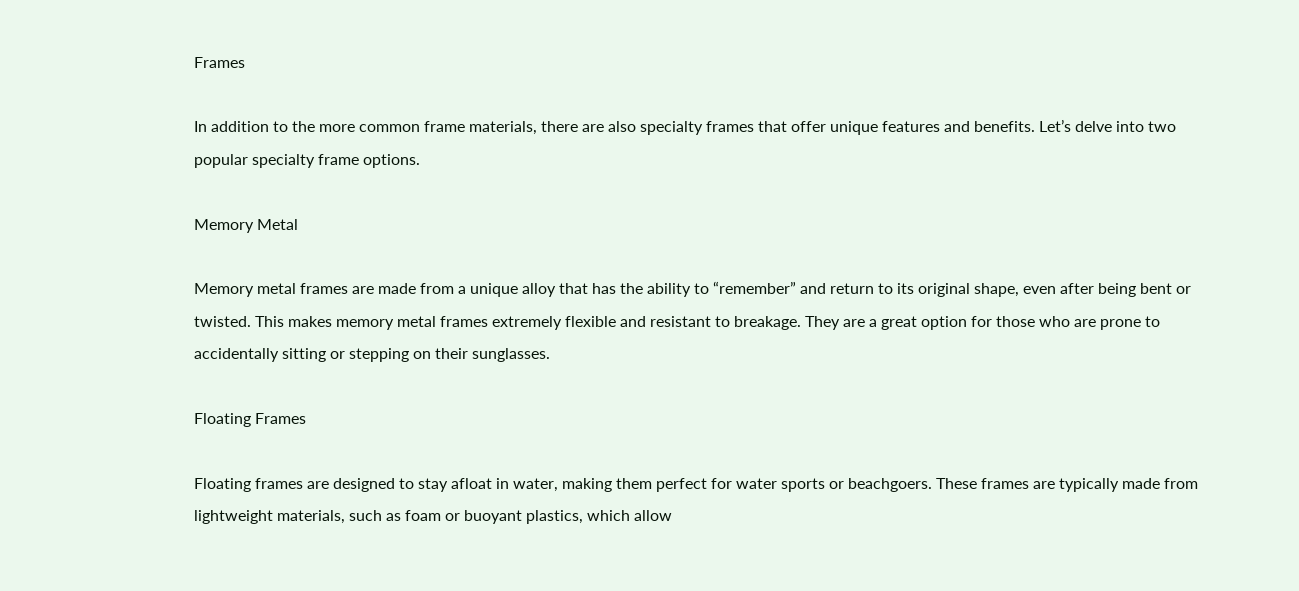Frames

In addition to the more common frame materials, there are also specialty frames that offer unique features and benefits. Let’s delve into two popular specialty frame options.

Memory Metal

Memory metal frames are made from a unique alloy that has the ability to “remember” and return to its original shape, even after being bent or twisted. This makes memory metal frames extremely flexible and resistant to breakage. They are a great option for those who are prone to accidentally sitting or stepping on their sunglasses.

Floating Frames

Floating frames are designed to stay afloat in water, making them perfect for water sports or beachgoers. These frames are typically made from lightweight materials, such as foam or buoyant plastics, which allow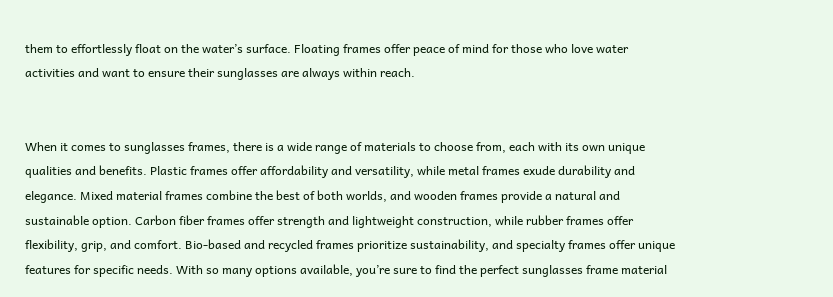them to effortlessly float on the water’s surface. Floating frames offer peace of mind for those who love water activities and want to ensure their sunglasses are always within reach.


When it comes to sunglasses frames, there is a wide range of materials to choose from, each with its own unique qualities and benefits. Plastic frames offer affordability and versatility, while metal frames exude durability and elegance. Mixed material frames combine the best of both worlds, and wooden frames provide a natural and sustainable option. Carbon fiber frames offer strength and lightweight construction, while rubber frames offer flexibility, grip, and comfort. Bio-based and recycled frames prioritize sustainability, and specialty frames offer unique features for specific needs. With so many options available, you’re sure to find the perfect sunglasses frame material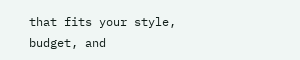that fits your style, budget, and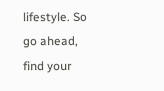lifestyle. So go ahead, find your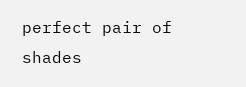perfect pair of shades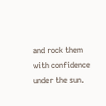and rock them with confidence under the sun.